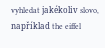vyhledat jakékoliv slovo, například the eiffel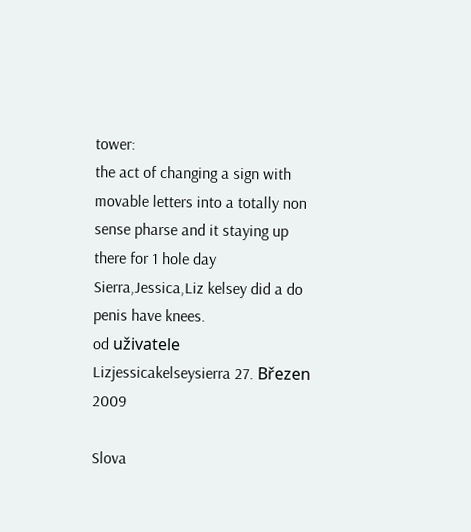tower:
the act of changing a sign with movable letters into a totally non sense pharse and it staying up there for 1 hole day
Sierra,Jessica,Liz kelsey did a do penis have knees.
od uživatele Lizjessicakelseysierra 27. Březen 2009

Slova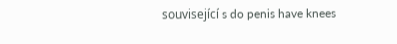související s do penis have knees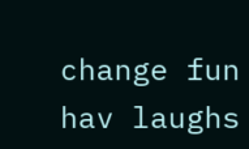change fun hav laughs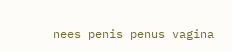nees penis penus vagina